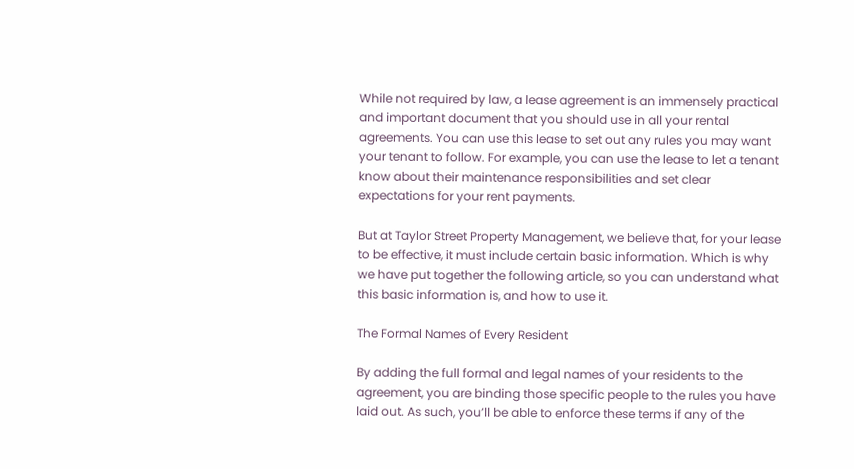While not required by law, a lease agreement is an immensely practical and important document that you should use in all your rental agreements. You can use this lease to set out any rules you may want your tenant to follow. For example, you can use the lease to let a tenant know about their maintenance responsibilities and set clear expectations for your rent payments.

But at Taylor Street Property Management, we believe that, for your lease to be effective, it must include certain basic information. Which is why we have put together the following article, so you can understand what this basic information is, and how to use it.

The Formal Names of Every Resident

By adding the full formal and legal names of your residents to the agreement, you are binding those specific people to the rules you have laid out. As such, you’ll be able to enforce these terms if any of the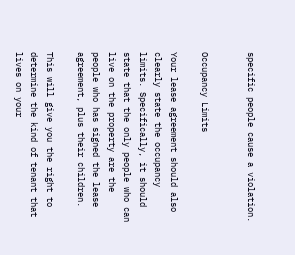specific people cause a violation.


Occupancy Limits

Your lease agreement should also clearly state the occupancy limits. Specifically, it should state that the only people who can live on the property are the people who has signed the lease agreement, plus their children.

This will give you the right to determine the kind of tenant that lives on your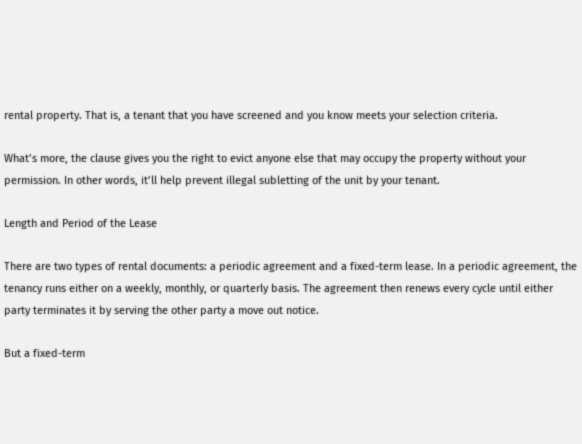rental property. That is, a tenant that you have screened and you know meets your selection criteria.

What’s more, the clause gives you the right to evict anyone else that may occupy the property without your permission. In other words, it’ll help prevent illegal subletting of the unit by your tenant.

Length and Period of the Lease

There are two types of rental documents: a periodic agreement and a fixed-term lease. In a periodic agreement, the tenancy runs either on a weekly, monthly, or quarterly basis. The agreement then renews every cycle until either party terminates it by serving the other party a move out notice.

But a fixed-term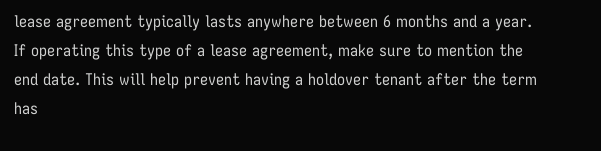lease agreement typically lasts anywhere between 6 months and a year. If operating this type of a lease agreement, make sure to mention the end date. This will help prevent having a holdover tenant after the term has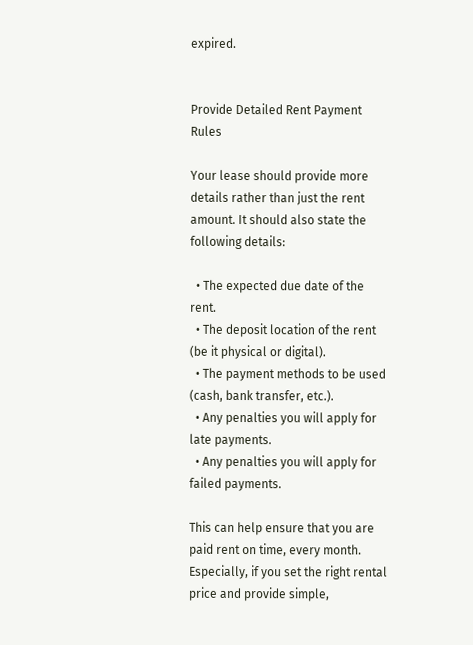expired.


Provide Detailed Rent Payment Rules

Your lease should provide more details rather than just the rent amount. It should also state the following details:

  • The expected due date of the rent.
  • The deposit location of the rent (be it physical or digital).
  • The payment methods to be used (cash, bank transfer, etc.).
  • Any penalties you will apply for late payments.
  • Any penalties you will apply for failed payments.

This can help ensure that you are paid rent on time, every month. Especially, if you set the right rental price and provide simple,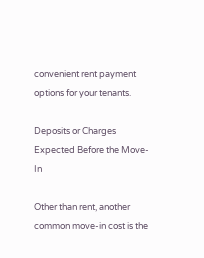convenient rent payment options for your tenants.

Deposits or Charges Expected Before the Move-In

Other than rent, another common move-in cost is the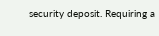security deposit. Requiring a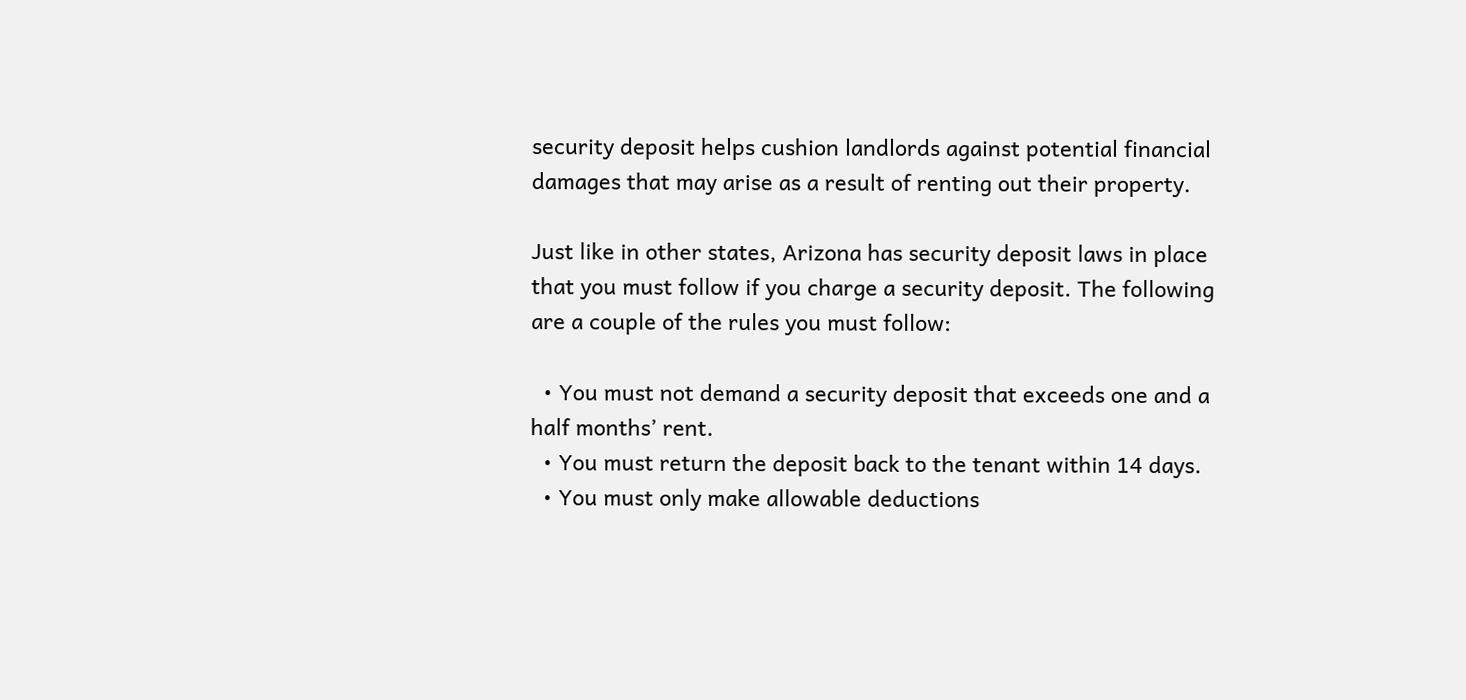security deposit helps cushion landlords against potential financial damages that may arise as a result of renting out their property.

Just like in other states, Arizona has security deposit laws in place that you must follow if you charge a security deposit. The following are a couple of the rules you must follow:

  • You must not demand a security deposit that exceeds one and a half months’ rent.
  • You must return the deposit back to the tenant within 14 days.
  • You must only make allowable deductions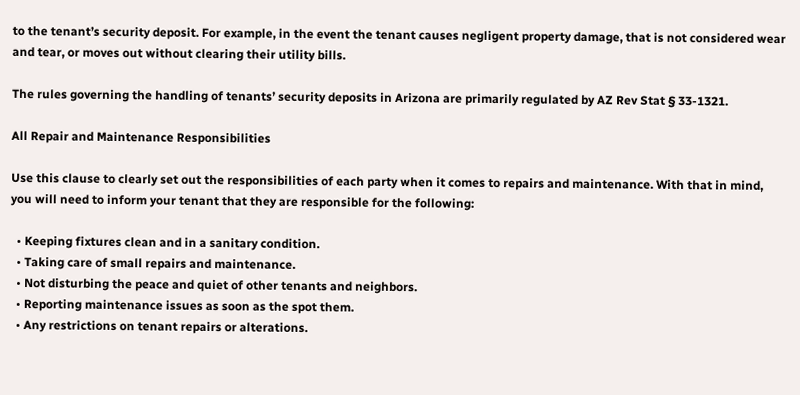to the tenant’s security deposit. For example, in the event the tenant causes negligent property damage, that is not considered wear and tear, or moves out without clearing their utility bills.

The rules governing the handling of tenants’ security deposits in Arizona are primarily regulated by AZ Rev Stat § 33-1321.

All Repair and Maintenance Responsibilities

Use this clause to clearly set out the responsibilities of each party when it comes to repairs and maintenance. With that in mind, you will need to inform your tenant that they are responsible for the following:

  • Keeping fixtures clean and in a sanitary condition.
  • Taking care of small repairs and maintenance.
  • Not disturbing the peace and quiet of other tenants and neighbors.
  • Reporting maintenance issues as soon as the spot them.
  • Any restrictions on tenant repairs or alterations.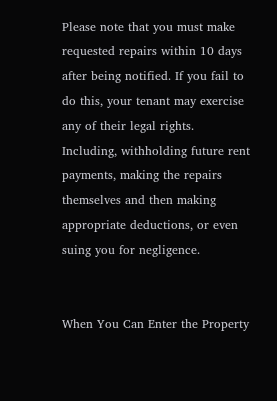Please note that you must make requested repairs within 10 days after being notified. If you fail to do this, your tenant may exercise any of their legal rights. Including, withholding future rent payments, making the repairs themselves and then making appropriate deductions, or even suing you for negligence.


When You Can Enter the Property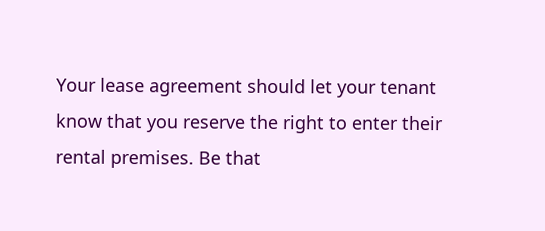Your lease agreement should let your tenant know that you reserve the right to enter their rental premises. Be that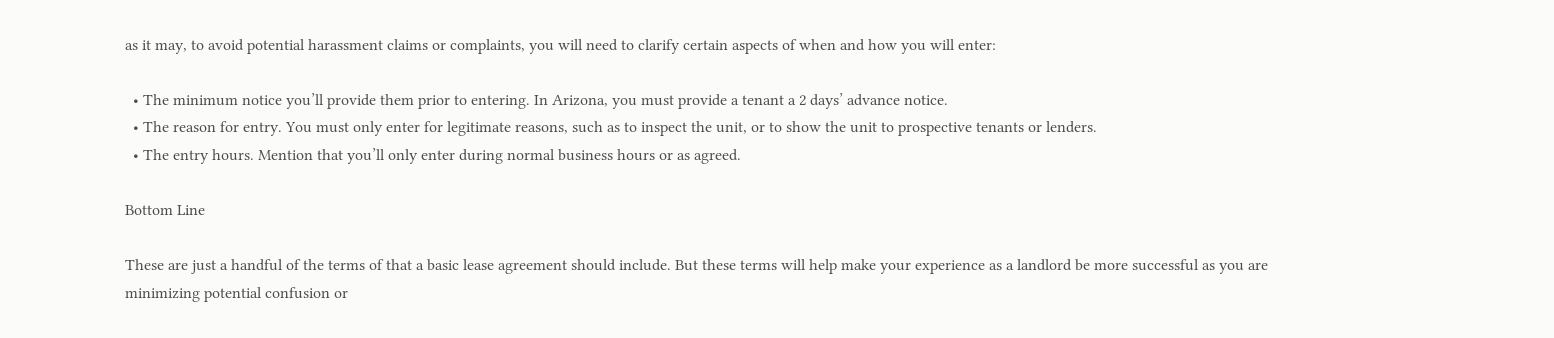as it may, to avoid potential harassment claims or complaints, you will need to clarify certain aspects of when and how you will enter:

  • The minimum notice you’ll provide them prior to entering. In Arizona, you must provide a tenant a 2 days’ advance notice.
  • The reason for entry. You must only enter for legitimate reasons, such as to inspect the unit, or to show the unit to prospective tenants or lenders.
  • The entry hours. Mention that you’ll only enter during normal business hours or as agreed.

Bottom Line

These are just a handful of the terms of that a basic lease agreement should include. But these terms will help make your experience as a landlord be more successful as you are minimizing potential confusion or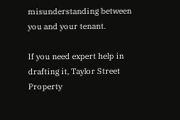misunderstanding between you and your tenant.

If you need expert help in drafting it, Taylor Street Property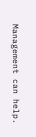Management can help.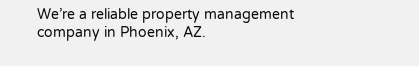We’re a reliable property management company in Phoenix, AZ.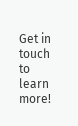Get in touch to learn more!